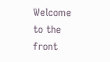Welcome to the front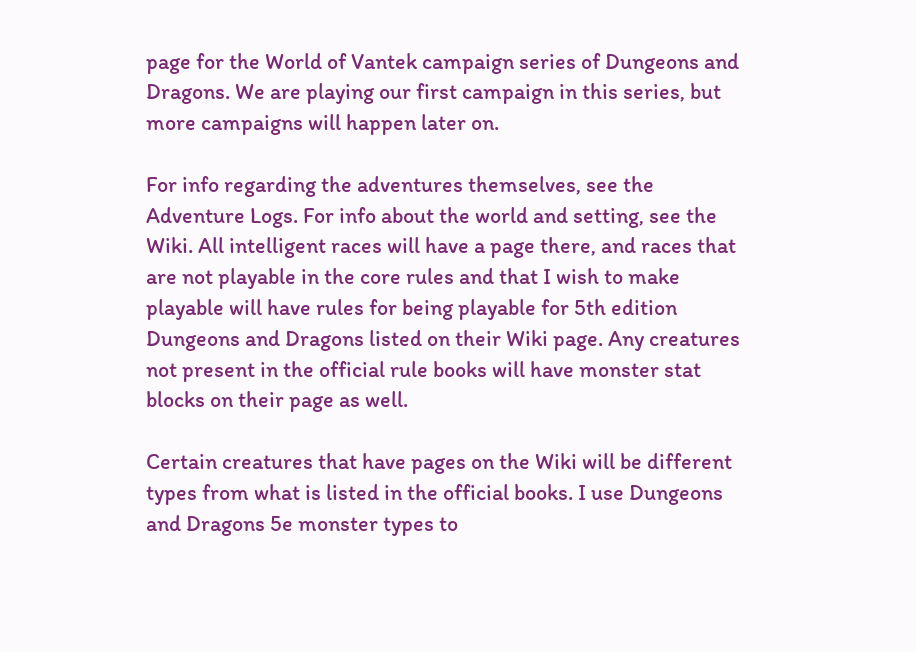page for the World of Vantek campaign series of Dungeons and Dragons. We are playing our first campaign in this series, but more campaigns will happen later on.

For info regarding the adventures themselves, see the Adventure Logs. For info about the world and setting, see the Wiki. All intelligent races will have a page there, and races that are not playable in the core rules and that I wish to make playable will have rules for being playable for 5th edition Dungeons and Dragons listed on their Wiki page. Any creatures not present in the official rule books will have monster stat blocks on their page as well.

Certain creatures that have pages on the Wiki will be different types from what is listed in the official books. I use Dungeons and Dragons 5e monster types to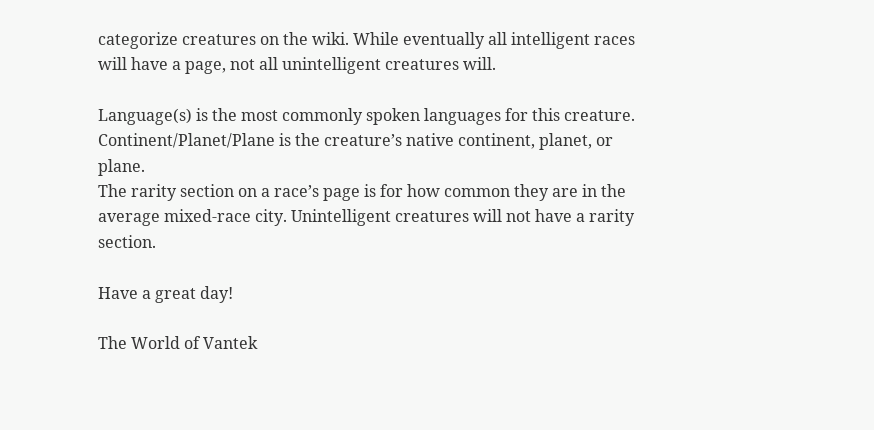categorize creatures on the wiki. While eventually all intelligent races will have a page, not all unintelligent creatures will.

Language(s) is the most commonly spoken languages for this creature.
Continent/Planet/Plane is the creature’s native continent, planet, or plane.
The rarity section on a race’s page is for how common they are in the average mixed-race city. Unintelligent creatures will not have a rarity section.

Have a great day!

The World of Vantek